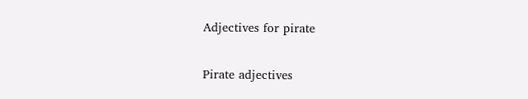Adjectives for pirate

Pirate adjectives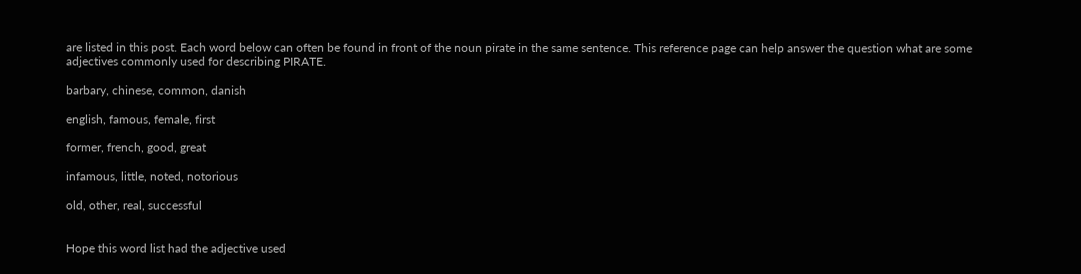are listed in this post. Each word below can often be found in front of the noun pirate in the same sentence. This reference page can help answer the question what are some adjectives commonly used for describing PIRATE.

barbary, chinese, common, danish

english, famous, female, first

former, french, good, great

infamous, little, noted, notorious

old, other, real, successful


Hope this word list had the adjective used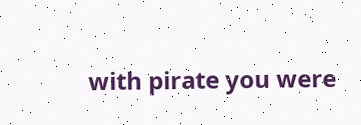with pirate you were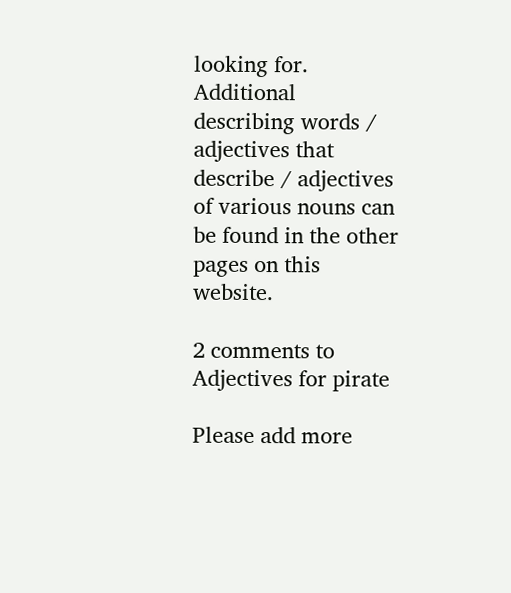looking for. Additional describing words / adjectives that describe / adjectives of various nouns can be found in the other pages on this website.

2 comments to Adjectives for pirate

Please add more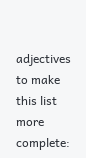adjectives to make this list more complete: